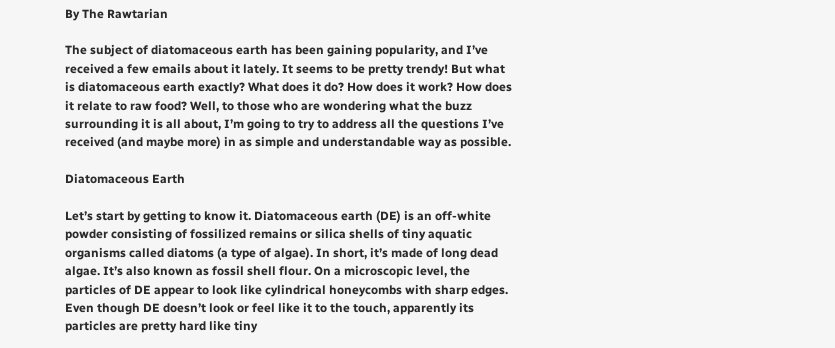By The Rawtarian

The subject of diatomaceous earth has been gaining popularity, and I’ve received a few emails about it lately. It seems to be pretty trendy! But what is diatomaceous earth exactly? What does it do? How does it work? How does it relate to raw food? Well, to those who are wondering what the buzz surrounding it is all about, I’m going to try to address all the questions I’ve received (and maybe more) in as simple and understandable way as possible.

Diatomaceous Earth

Let’s start by getting to know it. Diatomaceous earth (DE) is an off-white powder consisting of fossilized remains or silica shells of tiny aquatic organisms called diatoms (a type of algae). In short, it’s made of long dead algae. It’s also known as fossil shell flour. On a microscopic level, the particles of DE appear to look like cylindrical honeycombs with sharp edges. Even though DE doesn’t look or feel like it to the touch, apparently its particles are pretty hard like tiny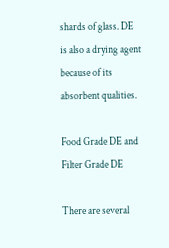shards of glass. DE is also a drying agent because of its absorbent qualities.

Food Grade DE and Filter Grade DE

There are several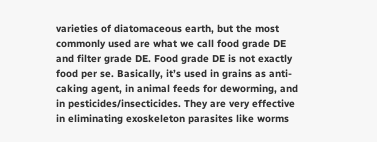varieties of diatomaceous earth, but the most commonly used are what we call food grade DE and filter grade DE. Food grade DE is not exactly food per se. Basically, it’s used in grains as anti-caking agent, in animal feeds for deworming, and in pesticides/insecticides. They are very effective in eliminating exoskeleton parasites like worms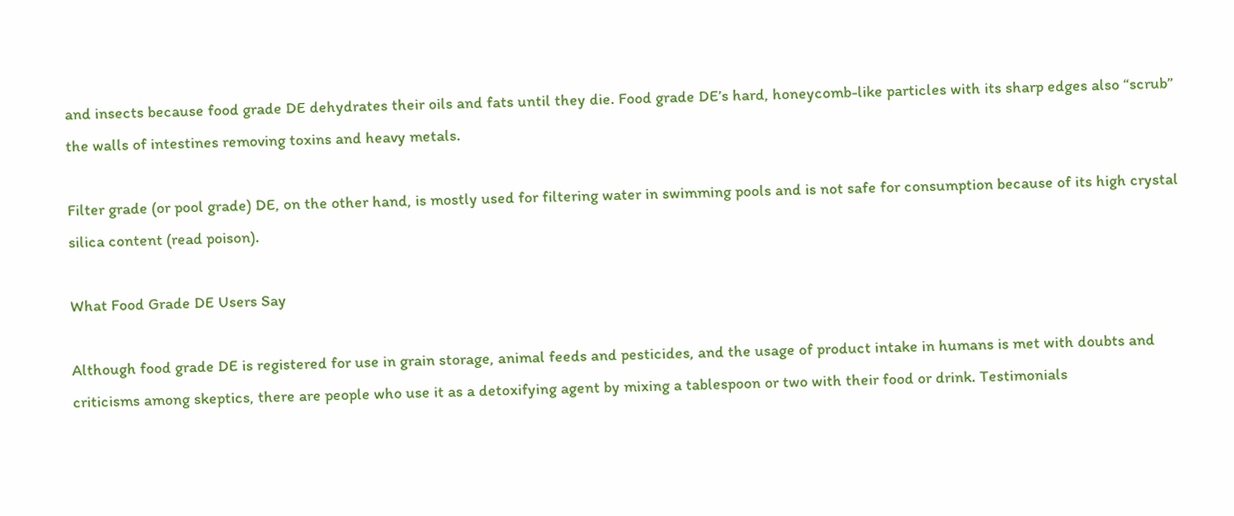and insects because food grade DE dehydrates their oils and fats until they die. Food grade DE’s hard, honeycomb-like particles with its sharp edges also “scrub” the walls of intestines removing toxins and heavy metals.

Filter grade (or pool grade) DE, on the other hand, is mostly used for filtering water in swimming pools and is not safe for consumption because of its high crystal silica content (read poison).

What Food Grade DE Users Say

Although food grade DE is registered for use in grain storage, animal feeds and pesticides, and the usage of product intake in humans is met with doubts and criticisms among skeptics, there are people who use it as a detoxifying agent by mixing a tablespoon or two with their food or drink. Testimonials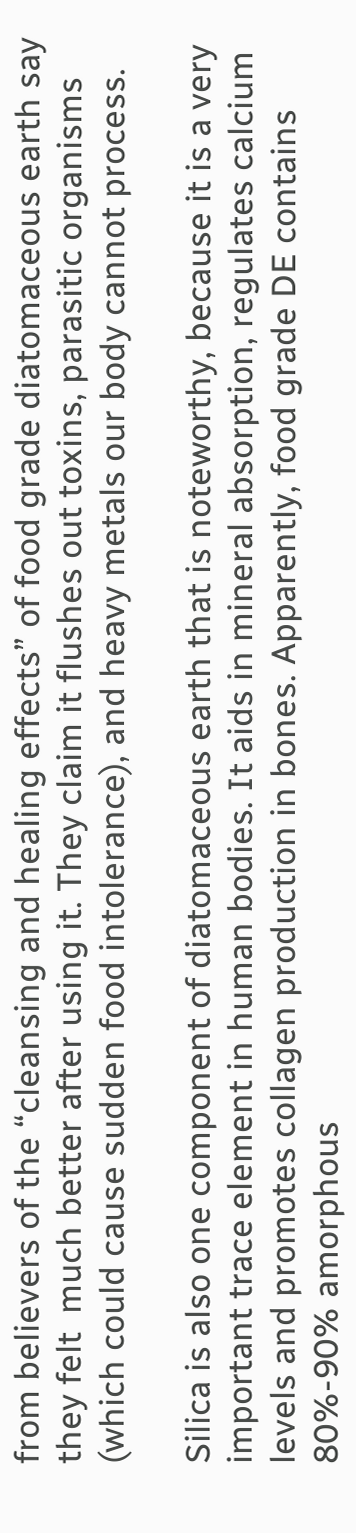from believers of the “cleansing and healing effects” of food grade diatomaceous earth say they felt  much better after using it. They claim it flushes out toxins, parasitic organisms (which could cause sudden food intolerance), and heavy metals our body cannot process.

Silica is also one component of diatomaceous earth that is noteworthy, because it is a very important trace element in human bodies. It aids in mineral absorption, regulates calcium levels and promotes collagen production in bones. Apparently, food grade DE contains 80%-90% amorphous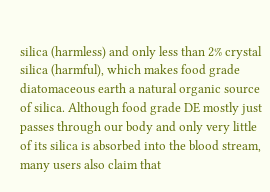silica (harmless) and only less than 2% crystal silica (harmful), which makes food grade diatomaceous earth a natural organic source of silica. Although food grade DE mostly just passes through our body and only very little of its silica is absorbed into the blood stream, many users also claim that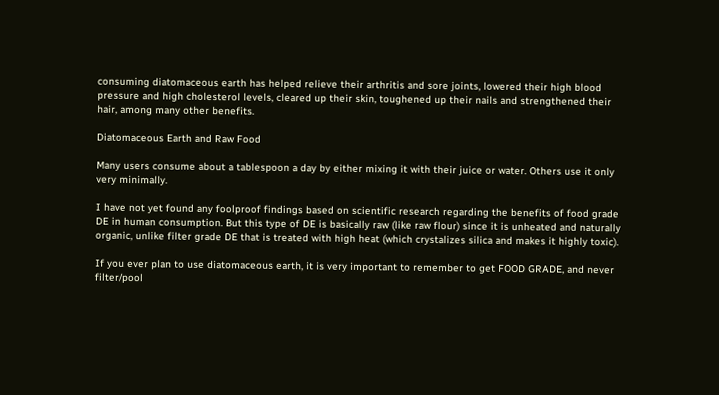consuming diatomaceous earth has helped relieve their arthritis and sore joints, lowered their high blood pressure and high cholesterol levels, cleared up their skin, toughened up their nails and strengthened their hair, among many other benefits.

Diatomaceous Earth and Raw Food

Many users consume about a tablespoon a day by either mixing it with their juice or water. Others use it only very minimally.

I have not yet found any foolproof findings based on scientific research regarding the benefits of food grade DE in human consumption. But this type of DE is basically raw (like raw flour) since it is unheated and naturally organic, unlike filter grade DE that is treated with high heat (which crystalizes silica and makes it highly toxic).

If you ever plan to use diatomaceous earth, it is very important to remember to get FOOD GRADE, and never filter/pool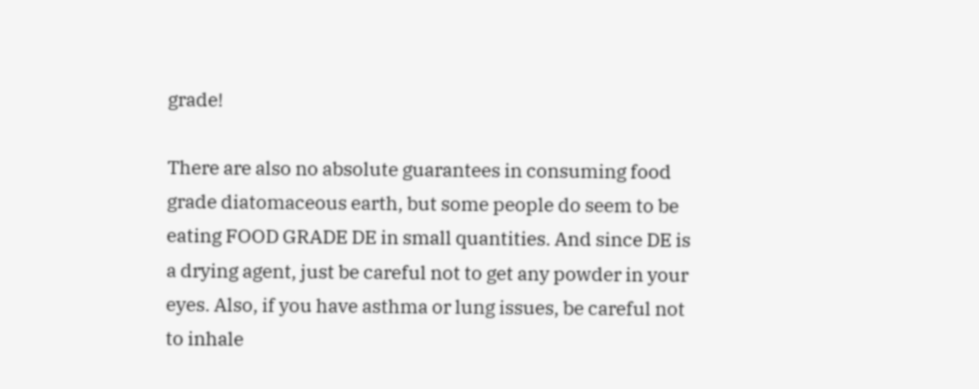grade!

There are also no absolute guarantees in consuming food grade diatomaceous earth, but some people do seem to be eating FOOD GRADE DE in small quantities. And since DE is a drying agent, just be careful not to get any powder in your eyes. Also, if you have asthma or lung issues, be careful not to inhale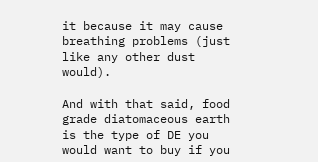it because it may cause breathing problems (just like any other dust would).

And with that said, food grade diatomaceous earth is the type of DE you would want to buy if you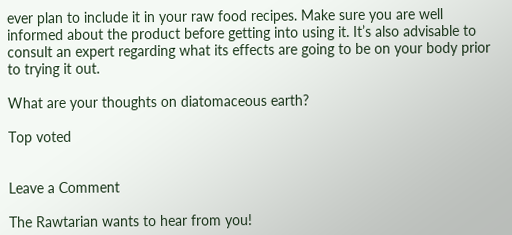ever plan to include it in your raw food recipes. Make sure you are well informed about the product before getting into using it. It’s also advisable to consult an expert regarding what its effects are going to be on your body prior to trying it out.

What are your thoughts on diatomaceous earth?

Top voted


Leave a Comment

The Rawtarian wants to hear from you!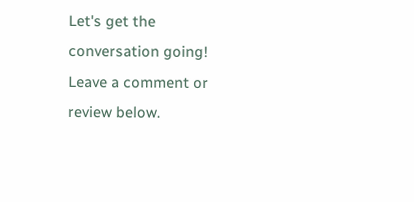Let's get the conversation going! Leave a comment or review below.